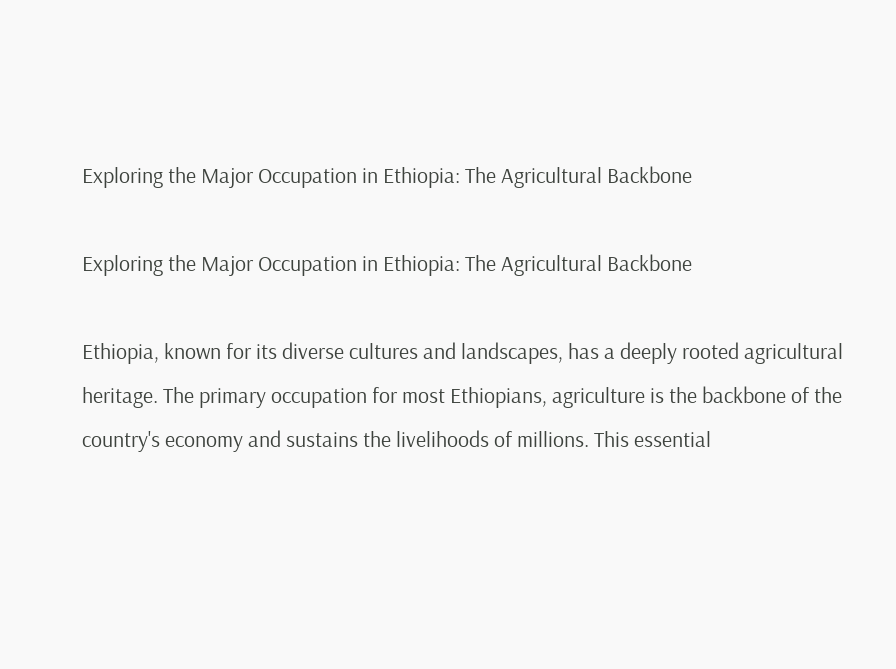Exploring the Major Occupation in Ethiopia: The Agricultural Backbone

Exploring the Major Occupation in Ethiopia: The Agricultural Backbone

Ethiopia, known for its diverse cultures and landscapes, has a deeply rooted agricultural heritage. The primary occupation for most Ethiopians, agriculture is the backbone of the country's economy and sustains the livelihoods of millions. This essential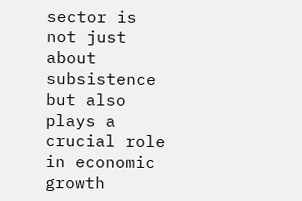sector is not just about subsistence but also plays a crucial role in economic growth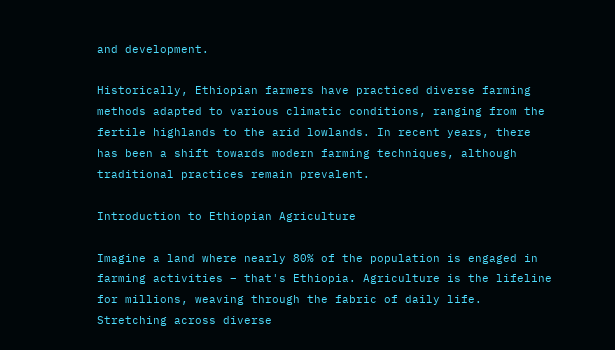and development.

Historically, Ethiopian farmers have practiced diverse farming methods adapted to various climatic conditions, ranging from the fertile highlands to the arid lowlands. In recent years, there has been a shift towards modern farming techniques, although traditional practices remain prevalent.

Introduction to Ethiopian Agriculture

Imagine a land where nearly 80% of the population is engaged in farming activities – that's Ethiopia. Agriculture is the lifeline for millions, weaving through the fabric of daily life. Stretching across diverse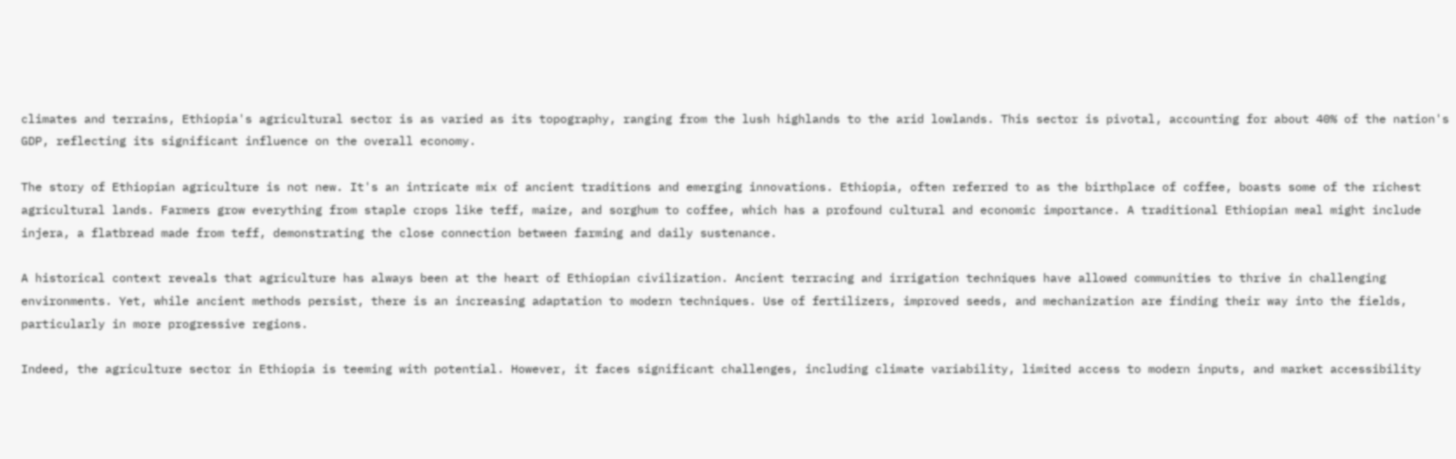climates and terrains, Ethiopia's agricultural sector is as varied as its topography, ranging from the lush highlands to the arid lowlands. This sector is pivotal, accounting for about 40% of the nation's GDP, reflecting its significant influence on the overall economy.

The story of Ethiopian agriculture is not new. It's an intricate mix of ancient traditions and emerging innovations. Ethiopia, often referred to as the birthplace of coffee, boasts some of the richest agricultural lands. Farmers grow everything from staple crops like teff, maize, and sorghum to coffee, which has a profound cultural and economic importance. A traditional Ethiopian meal might include injera, a flatbread made from teff, demonstrating the close connection between farming and daily sustenance.

A historical context reveals that agriculture has always been at the heart of Ethiopian civilization. Ancient terracing and irrigation techniques have allowed communities to thrive in challenging environments. Yet, while ancient methods persist, there is an increasing adaptation to modern techniques. Use of fertilizers, improved seeds, and mechanization are finding their way into the fields, particularly in more progressive regions.

Indeed, the agriculture sector in Ethiopia is teeming with potential. However, it faces significant challenges, including climate variability, limited access to modern inputs, and market accessibility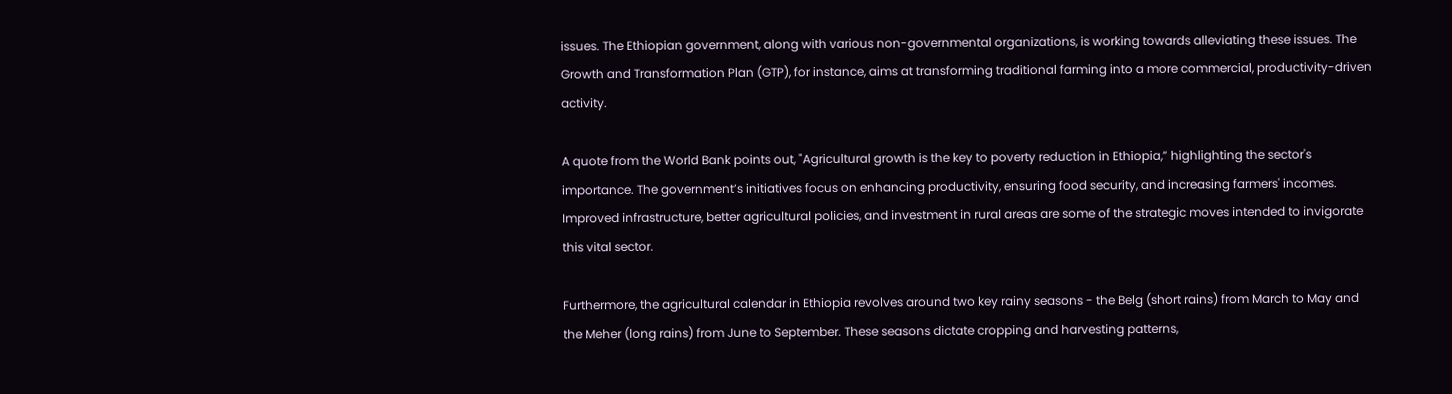issues. The Ethiopian government, along with various non-governmental organizations, is working towards alleviating these issues. The Growth and Transformation Plan (GTP), for instance, aims at transforming traditional farming into a more commercial, productivity-driven activity.

A quote from the World Bank points out, "Agricultural growth is the key to poverty reduction in Ethiopia,” highlighting the sector's importance. The government’s initiatives focus on enhancing productivity, ensuring food security, and increasing farmers' incomes. Improved infrastructure, better agricultural policies, and investment in rural areas are some of the strategic moves intended to invigorate this vital sector.

Furthermore, the agricultural calendar in Ethiopia revolves around two key rainy seasons - the Belg (short rains) from March to May and the Meher (long rains) from June to September. These seasons dictate cropping and harvesting patterns,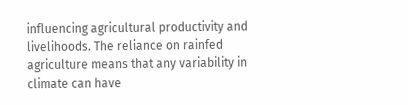influencing agricultural productivity and livelihoods. The reliance on rainfed agriculture means that any variability in climate can have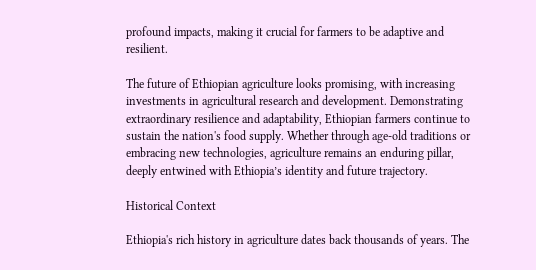profound impacts, making it crucial for farmers to be adaptive and resilient.

The future of Ethiopian agriculture looks promising, with increasing investments in agricultural research and development. Demonstrating extraordinary resilience and adaptability, Ethiopian farmers continue to sustain the nation's food supply. Whether through age-old traditions or embracing new technologies, agriculture remains an enduring pillar, deeply entwined with Ethiopia’s identity and future trajectory.

Historical Context

Ethiopia's rich history in agriculture dates back thousands of years. The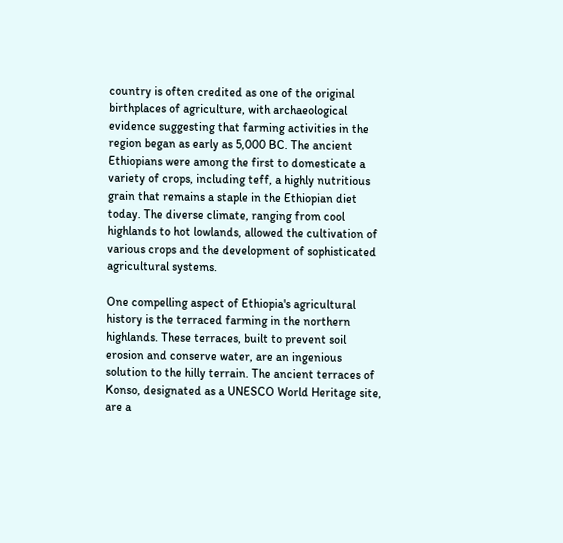country is often credited as one of the original birthplaces of agriculture, with archaeological evidence suggesting that farming activities in the region began as early as 5,000 BC. The ancient Ethiopians were among the first to domesticate a variety of crops, including teff, a highly nutritious grain that remains a staple in the Ethiopian diet today. The diverse climate, ranging from cool highlands to hot lowlands, allowed the cultivation of various crops and the development of sophisticated agricultural systems.

One compelling aspect of Ethiopia's agricultural history is the terraced farming in the northern highlands. These terraces, built to prevent soil erosion and conserve water, are an ingenious solution to the hilly terrain. The ancient terraces of Konso, designated as a UNESCO World Heritage site, are a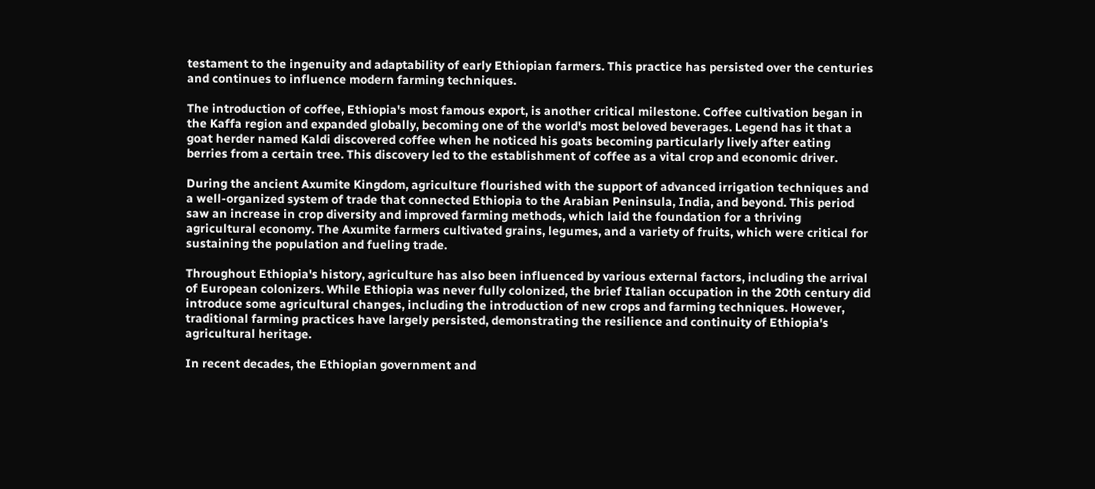testament to the ingenuity and adaptability of early Ethiopian farmers. This practice has persisted over the centuries and continues to influence modern farming techniques.

The introduction of coffee, Ethiopia's most famous export, is another critical milestone. Coffee cultivation began in the Kaffa region and expanded globally, becoming one of the world's most beloved beverages. Legend has it that a goat herder named Kaldi discovered coffee when he noticed his goats becoming particularly lively after eating berries from a certain tree. This discovery led to the establishment of coffee as a vital crop and economic driver.

During the ancient Axumite Kingdom, agriculture flourished with the support of advanced irrigation techniques and a well-organized system of trade that connected Ethiopia to the Arabian Peninsula, India, and beyond. This period saw an increase in crop diversity and improved farming methods, which laid the foundation for a thriving agricultural economy. The Axumite farmers cultivated grains, legumes, and a variety of fruits, which were critical for sustaining the population and fueling trade.

Throughout Ethiopia's history, agriculture has also been influenced by various external factors, including the arrival of European colonizers. While Ethiopia was never fully colonized, the brief Italian occupation in the 20th century did introduce some agricultural changes, including the introduction of new crops and farming techniques. However, traditional farming practices have largely persisted, demonstrating the resilience and continuity of Ethiopia's agricultural heritage.

In recent decades, the Ethiopian government and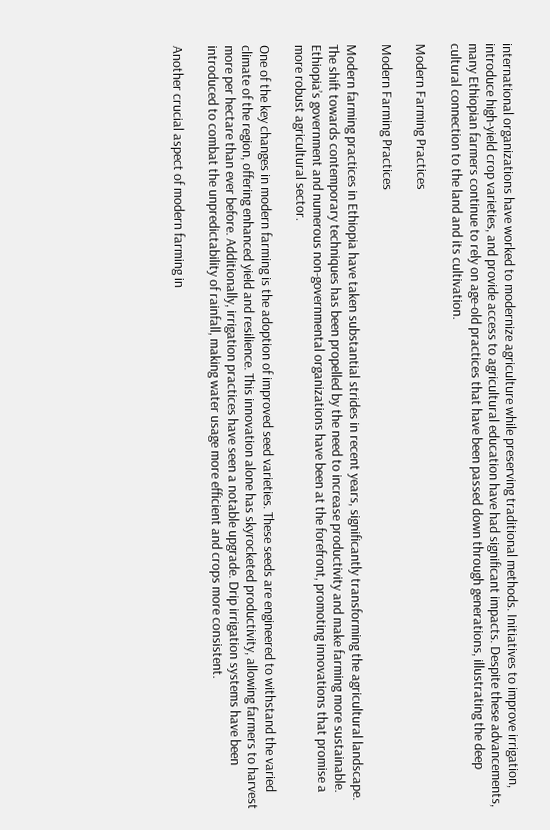international organizations have worked to modernize agriculture while preserving traditional methods. Initiatives to improve irrigation, introduce high-yield crop varieties, and provide access to agricultural education have had significant impacts. Despite these advancements, many Ethiopian farmers continue to rely on age-old practices that have been passed down through generations, illustrating the deep cultural connection to the land and its cultivation.

Modern Farming Practices

Modern Farming Practices

Modern farming practices in Ethiopia have taken substantial strides in recent years, significantly transforming the agricultural landscape. The shift towards contemporary techniques has been propelled by the need to increase productivity and make farming more sustainable. Ethiopia’s government and numerous non-governmental organizations have been at the forefront, promoting innovations that promise a more robust agricultural sector.

One of the key changes in modern farming is the adoption of improved seed varieties. These seeds are engineered to withstand the varied climate of the region, offering enhanced yield and resilience. This innovation alone has skyrocketed productivity, allowing farmers to harvest more per hectare than ever before. Additionally, irrigation practices have seen a notable upgrade. Drip irrigation systems have been introduced to combat the unpredictability of rainfall, making water usage more efficient and crops more consistent.

Another crucial aspect of modern farming in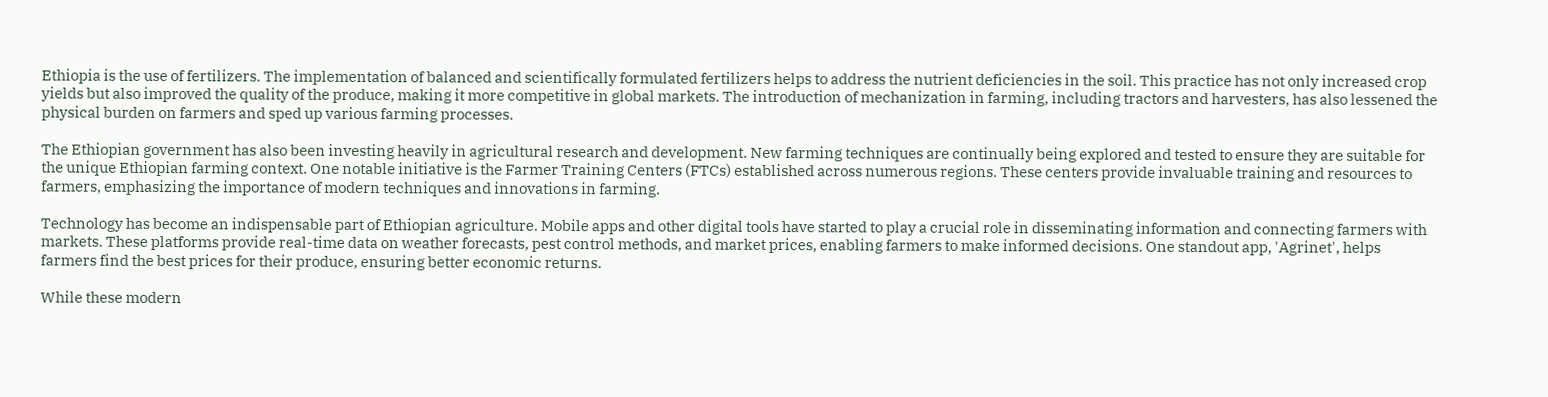Ethiopia is the use of fertilizers. The implementation of balanced and scientifically formulated fertilizers helps to address the nutrient deficiencies in the soil. This practice has not only increased crop yields but also improved the quality of the produce, making it more competitive in global markets. The introduction of mechanization in farming, including tractors and harvesters, has also lessened the physical burden on farmers and sped up various farming processes.

The Ethiopian government has also been investing heavily in agricultural research and development. New farming techniques are continually being explored and tested to ensure they are suitable for the unique Ethiopian farming context. One notable initiative is the Farmer Training Centers (FTCs) established across numerous regions. These centers provide invaluable training and resources to farmers, emphasizing the importance of modern techniques and innovations in farming.

Technology has become an indispensable part of Ethiopian agriculture. Mobile apps and other digital tools have started to play a crucial role in disseminating information and connecting farmers with markets. These platforms provide real-time data on weather forecasts, pest control methods, and market prices, enabling farmers to make informed decisions. One standout app, 'Agrinet', helps farmers find the best prices for their produce, ensuring better economic returns.

While these modern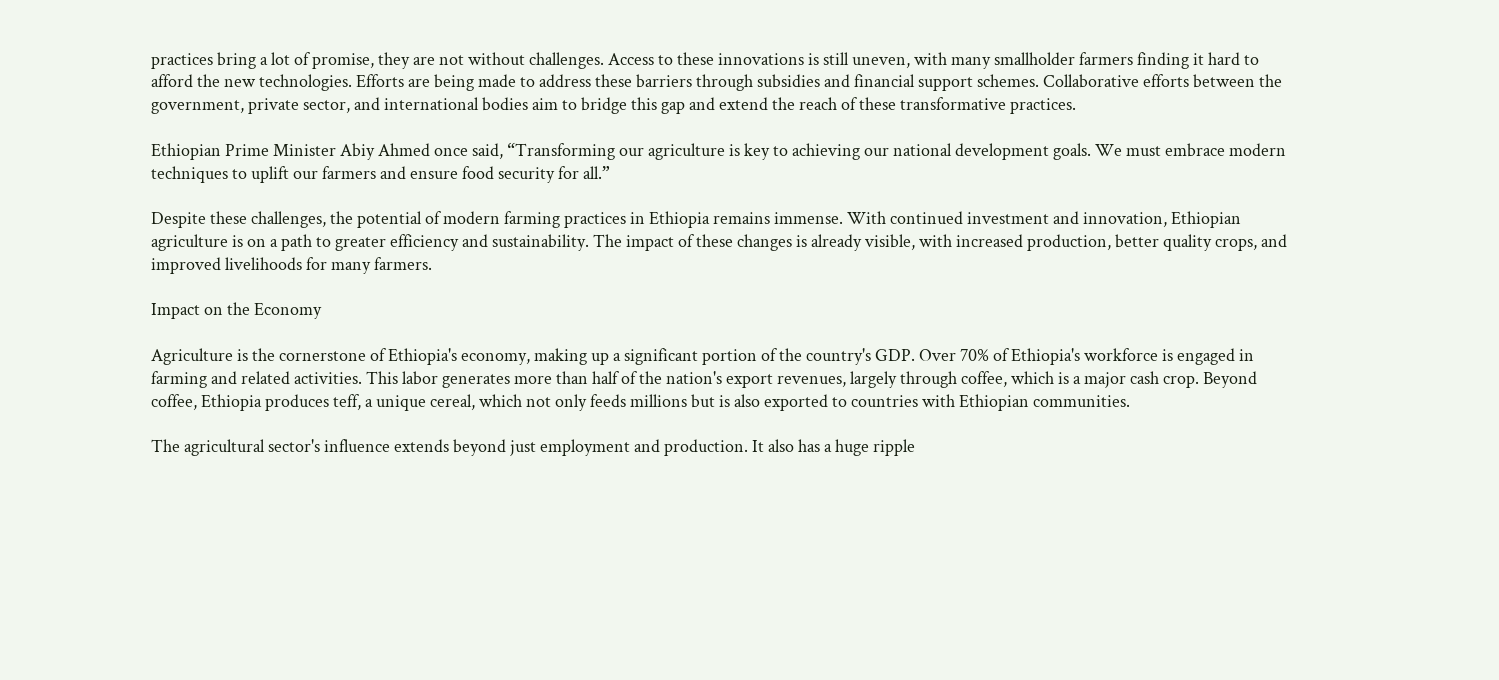practices bring a lot of promise, they are not without challenges. Access to these innovations is still uneven, with many smallholder farmers finding it hard to afford the new technologies. Efforts are being made to address these barriers through subsidies and financial support schemes. Collaborative efforts between the government, private sector, and international bodies aim to bridge this gap and extend the reach of these transformative practices.

Ethiopian Prime Minister Abiy Ahmed once said, “Transforming our agriculture is key to achieving our national development goals. We must embrace modern techniques to uplift our farmers and ensure food security for all.”

Despite these challenges, the potential of modern farming practices in Ethiopia remains immense. With continued investment and innovation, Ethiopian agriculture is on a path to greater efficiency and sustainability. The impact of these changes is already visible, with increased production, better quality crops, and improved livelihoods for many farmers.

Impact on the Economy

Agriculture is the cornerstone of Ethiopia's economy, making up a significant portion of the country's GDP. Over 70% of Ethiopia's workforce is engaged in farming and related activities. This labor generates more than half of the nation's export revenues, largely through coffee, which is a major cash crop. Beyond coffee, Ethiopia produces teff, a unique cereal, which not only feeds millions but is also exported to countries with Ethiopian communities.

The agricultural sector's influence extends beyond just employment and production. It also has a huge ripple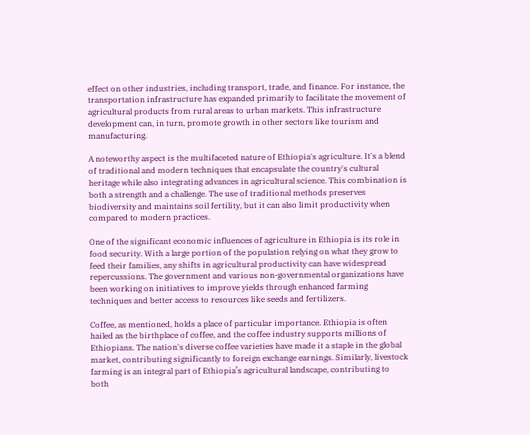effect on other industries, including transport, trade, and finance. For instance, the transportation infrastructure has expanded primarily to facilitate the movement of agricultural products from rural areas to urban markets. This infrastructure development can, in turn, promote growth in other sectors like tourism and manufacturing.

A noteworthy aspect is the multifaceted nature of Ethiopia's agriculture. It's a blend of traditional and modern techniques that encapsulate the country's cultural heritage while also integrating advances in agricultural science. This combination is both a strength and a challenge. The use of traditional methods preserves biodiversity and maintains soil fertility, but it can also limit productivity when compared to modern practices.

One of the significant economic influences of agriculture in Ethiopia is its role in food security. With a large portion of the population relying on what they grow to feed their families, any shifts in agricultural productivity can have widespread repercussions. The government and various non-governmental organizations have been working on initiatives to improve yields through enhanced farming techniques and better access to resources like seeds and fertilizers.

Coffee, as mentioned, holds a place of particular importance. Ethiopia is often hailed as the birthplace of coffee, and the coffee industry supports millions of Ethiopians. The nation's diverse coffee varieties have made it a staple in the global market, contributing significantly to foreign exchange earnings. Similarly, livestock farming is an integral part of Ethiopia’s agricultural landscape, contributing to both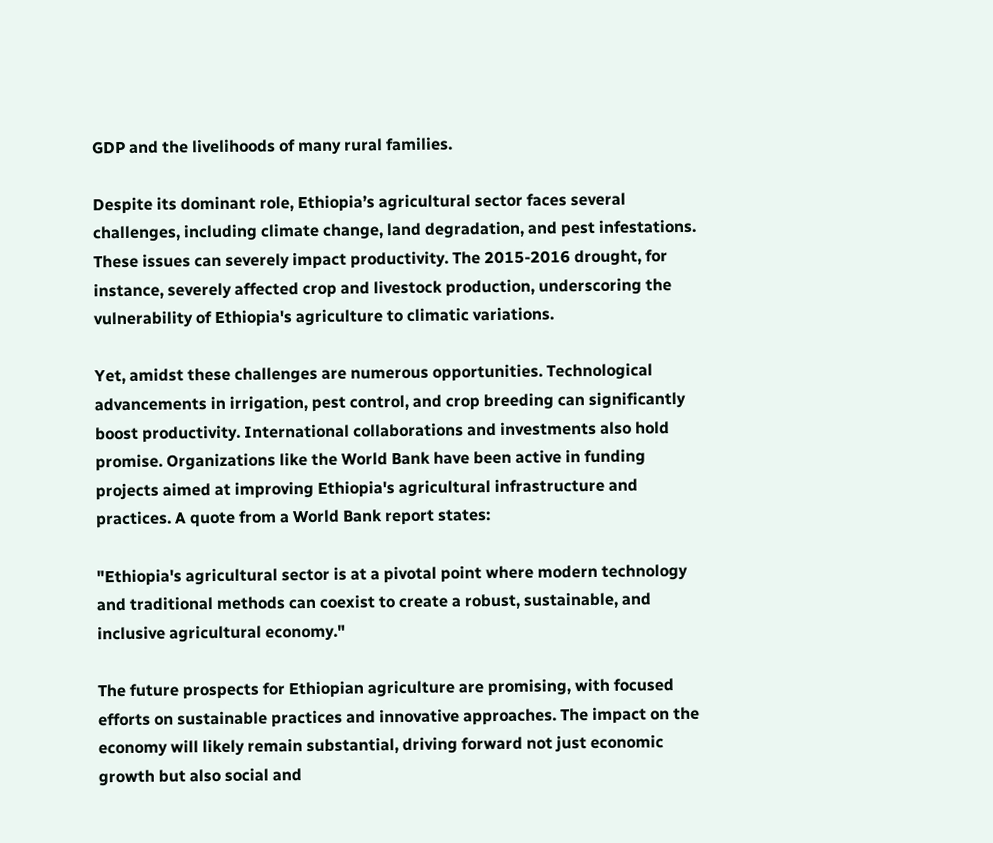GDP and the livelihoods of many rural families.

Despite its dominant role, Ethiopia’s agricultural sector faces several challenges, including climate change, land degradation, and pest infestations. These issues can severely impact productivity. The 2015-2016 drought, for instance, severely affected crop and livestock production, underscoring the vulnerability of Ethiopia's agriculture to climatic variations.

Yet, amidst these challenges are numerous opportunities. Technological advancements in irrigation, pest control, and crop breeding can significantly boost productivity. International collaborations and investments also hold promise. Organizations like the World Bank have been active in funding projects aimed at improving Ethiopia's agricultural infrastructure and practices. A quote from a World Bank report states:

"Ethiopia's agricultural sector is at a pivotal point where modern technology and traditional methods can coexist to create a robust, sustainable, and inclusive agricultural economy."

The future prospects for Ethiopian agriculture are promising, with focused efforts on sustainable practices and innovative approaches. The impact on the economy will likely remain substantial, driving forward not just economic growth but also social and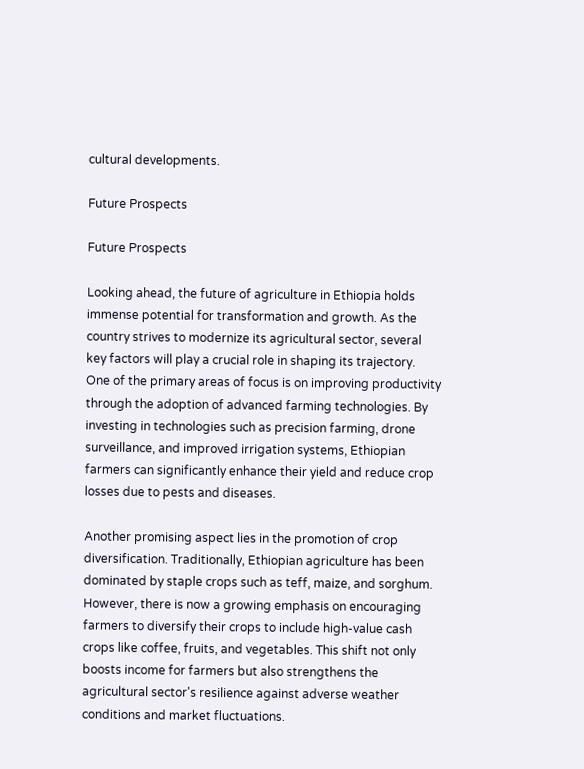cultural developments.

Future Prospects

Future Prospects

Looking ahead, the future of agriculture in Ethiopia holds immense potential for transformation and growth. As the country strives to modernize its agricultural sector, several key factors will play a crucial role in shaping its trajectory. One of the primary areas of focus is on improving productivity through the adoption of advanced farming technologies. By investing in technologies such as precision farming, drone surveillance, and improved irrigation systems, Ethiopian farmers can significantly enhance their yield and reduce crop losses due to pests and diseases.

Another promising aspect lies in the promotion of crop diversification. Traditionally, Ethiopian agriculture has been dominated by staple crops such as teff, maize, and sorghum. However, there is now a growing emphasis on encouraging farmers to diversify their crops to include high-value cash crops like coffee, fruits, and vegetables. This shift not only boosts income for farmers but also strengthens the agricultural sector's resilience against adverse weather conditions and market fluctuations.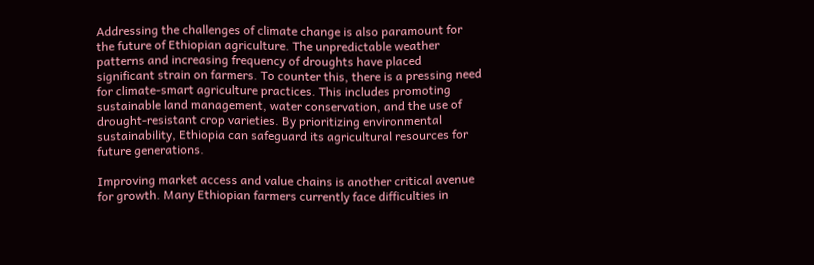Addressing the challenges of climate change is also paramount for the future of Ethiopian agriculture. The unpredictable weather patterns and increasing frequency of droughts have placed significant strain on farmers. To counter this, there is a pressing need for climate-smart agriculture practices. This includes promoting sustainable land management, water conservation, and the use of drought-resistant crop varieties. By prioritizing environmental sustainability, Ethiopia can safeguard its agricultural resources for future generations.

Improving market access and value chains is another critical avenue for growth. Many Ethiopian farmers currently face difficulties in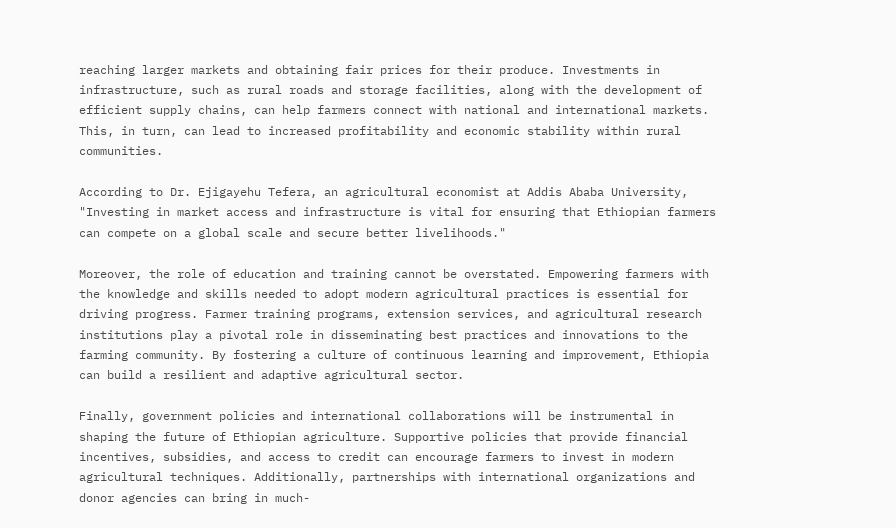reaching larger markets and obtaining fair prices for their produce. Investments in infrastructure, such as rural roads and storage facilities, along with the development of efficient supply chains, can help farmers connect with national and international markets. This, in turn, can lead to increased profitability and economic stability within rural communities.

According to Dr. Ejigayehu Tefera, an agricultural economist at Addis Ababa University, "Investing in market access and infrastructure is vital for ensuring that Ethiopian farmers can compete on a global scale and secure better livelihoods."

Moreover, the role of education and training cannot be overstated. Empowering farmers with the knowledge and skills needed to adopt modern agricultural practices is essential for driving progress. Farmer training programs, extension services, and agricultural research institutions play a pivotal role in disseminating best practices and innovations to the farming community. By fostering a culture of continuous learning and improvement, Ethiopia can build a resilient and adaptive agricultural sector.

Finally, government policies and international collaborations will be instrumental in shaping the future of Ethiopian agriculture. Supportive policies that provide financial incentives, subsidies, and access to credit can encourage farmers to invest in modern agricultural techniques. Additionally, partnerships with international organizations and donor agencies can bring in much-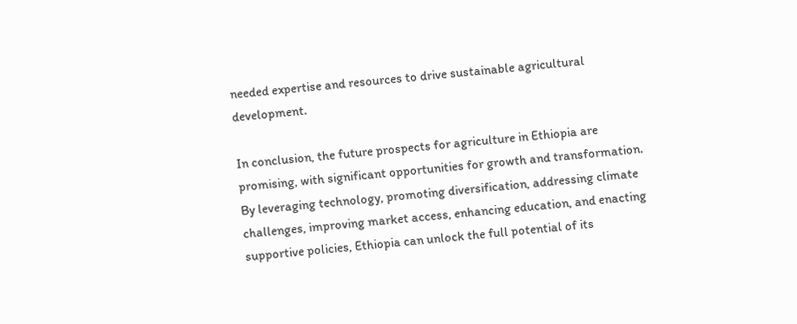needed expertise and resources to drive sustainable agricultural development.

In conclusion, the future prospects for agriculture in Ethiopia are promising, with significant opportunities for growth and transformation. By leveraging technology, promoting diversification, addressing climate challenges, improving market access, enhancing education, and enacting supportive policies, Ethiopia can unlock the full potential of its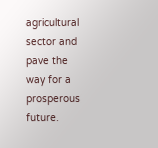agricultural sector and pave the way for a prosperous future.